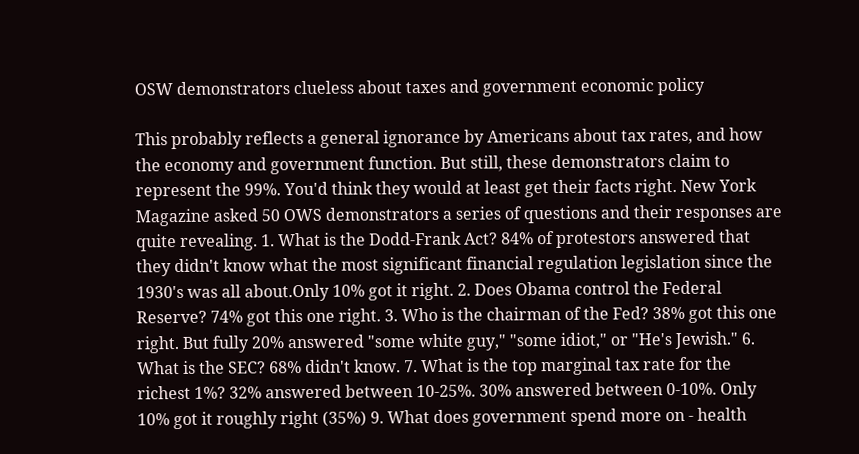OSW demonstrators clueless about taxes and government economic policy

This probably reflects a general ignorance by Americans about tax rates, and how the economy and government function. But still, these demonstrators claim to represent the 99%. You'd think they would at least get their facts right. New York Magazine asked 50 OWS demonstrators a series of questions and their responses are quite revealing. 1. What is the Dodd-Frank Act? 84% of protestors answered that they didn't know what the most significant financial regulation legislation since the 1930's was all about.Only 10% got it right. 2. Does Obama control the Federal Reserve? 74% got this one right. 3. Who is the chairman of the Fed? 38% got this one right. But fully 20% answered "some white guy," "some idiot," or "He's Jewish." 6. What is the SEC? 68% didn't know. 7. What is the top marginal tax rate for the richest 1%? 32% answered between 10-25%. 30% answered between 0-10%. Only 10% got it roughly right (35%) 9. What does government spend more on - health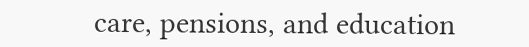care, pensions, and education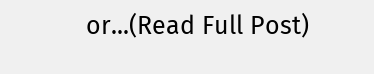or...(Read Full Post)